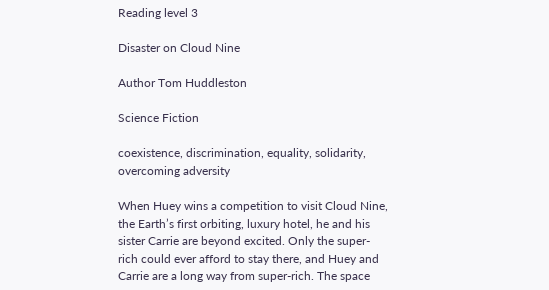Reading level 3

Disaster on Cloud Nine

Author Tom Huddleston

Science Fiction

coexistence, discrimination, equality, solidarity, overcoming adversity

When Huey wins a competition to visit Cloud Nine, the Earth’s first orbiting, luxury hotel, he and his sister Carrie are beyond excited. Only the super-rich could ever afford to stay there, and Huey and Carrie are a long way from super-rich. The space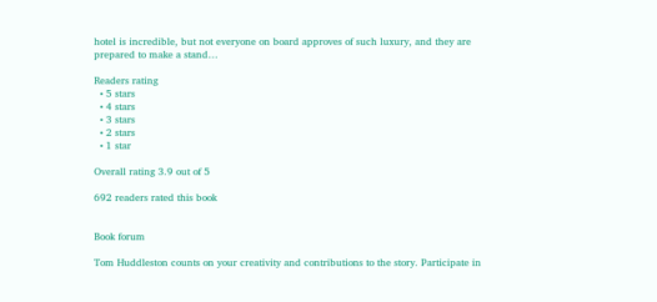hotel is incredible, but not everyone on board approves of such luxury, and they are prepared to make a stand…

Readers rating
  • 5 stars
  • 4 stars
  • 3 stars
  • 2 stars
  • 1 star

Overall rating 3.9 out of 5

692 readers rated this book


Book forum

Tom Huddleston counts on your creativity and contributions to the story. Participate in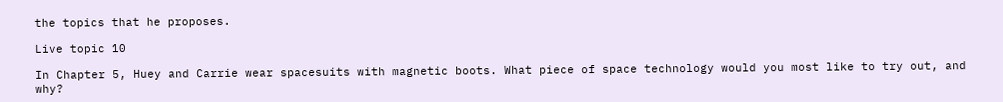the topics that he proposes.

Live topic 10

In Chapter 5, Huey and Carrie wear spacesuits with magnetic boots. What piece of space technology would you most like to try out, and why?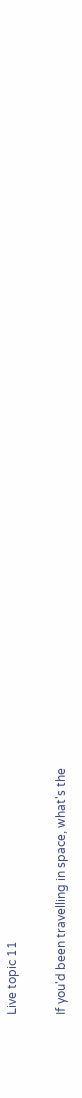Live topic 11

If you'd been travelling in space, what's the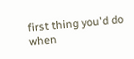first thing you'd do when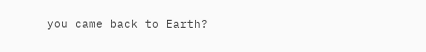you came back to Earth?